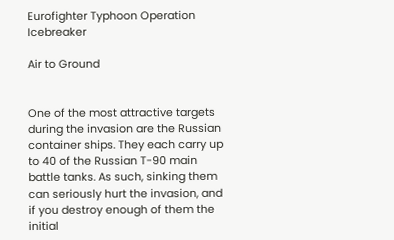Eurofighter Typhoon Operation Icebreaker

Air to Ground


One of the most attractive targets during the invasion are the Russian container ships. They each carry up to 40 of the Russian T-90 main battle tanks. As such, sinking them can seriously hurt the invasion, and if you destroy enough of them the initial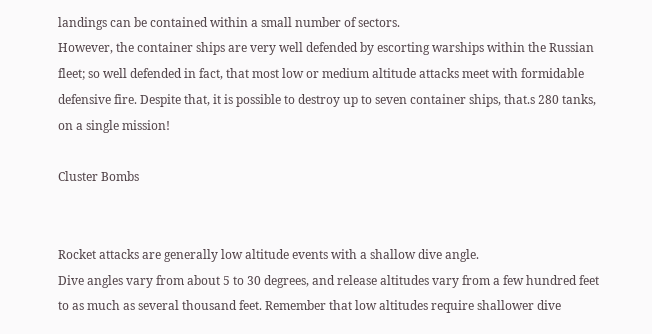landings can be contained within a small number of sectors.
However, the container ships are very well defended by escorting warships within the Russian fleet; so well defended in fact, that most low or medium altitude attacks meet with formidable defensive fire. Despite that, it is possible to destroy up to seven container ships, that.s 280 tanks, on a single mission!

Cluster Bombs


Rocket attacks are generally low altitude events with a shallow dive angle.
Dive angles vary from about 5 to 30 degrees, and release altitudes vary from a few hundred feet to as much as several thousand feet. Remember that low altitudes require shallower dive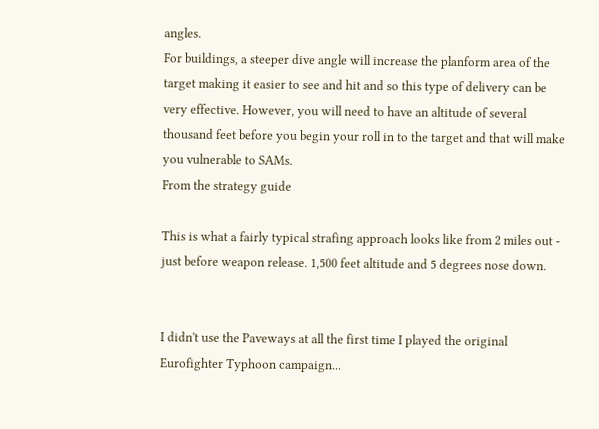angles.
For buildings, a steeper dive angle will increase the planform area of the target making it easier to see and hit and so this type of delivery can be very effective. However, you will need to have an altitude of several thousand feet before you begin your roll in to the target and that will make you vulnerable to SAMs.
From the strategy guide

This is what a fairly typical strafing approach looks like from 2 miles out - just before weapon release. 1,500 feet altitude and 5 degrees nose down.


I didn't use the Paveways at all the first time I played the original Eurofighter Typhoon campaign...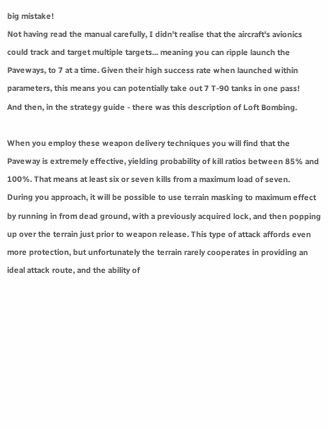big mistake!
Not having read the manual carefully, I didn't realise that the aircraft's avionics could track and target multiple targets... meaning you can ripple launch the Paveways, to 7 at a time. Given their high success rate when launched within parameters, this means you can potentially take out 7 T-90 tanks in one pass!
And then, in the strategy guide - there was this description of Loft Bombing.

When you employ these weapon delivery techniques you will find that the Paveway is extremely effective, yielding probability of kill ratios between 85% and 100%. That means at least six or seven kills from a maximum load of seven.
During you approach, it will be possible to use terrain masking to maximum effect by running in from dead ground, with a previously acquired lock, and then popping up over the terrain just prior to weapon release. This type of attack affords even more protection, but unfortunately the terrain rarely cooperates in providing an ideal attack route, and the ability of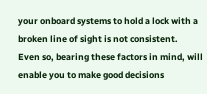your onboard systems to hold a lock with a broken line of sight is not consistent.
Even so, bearing these factors in mind, will enable you to make good decisions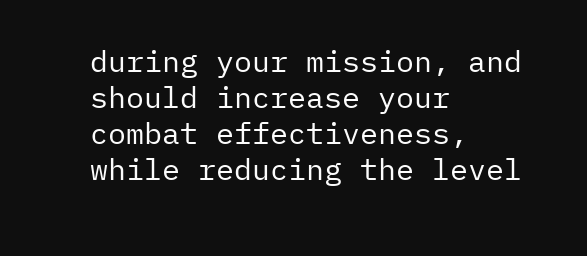during your mission, and should increase your combat effectiveness, while reducing the level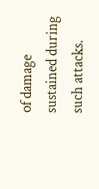of damage sustained during such attacks.